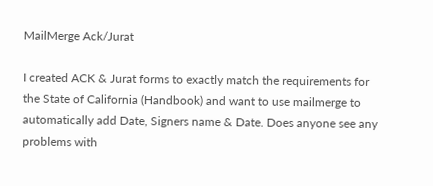MailMerge Ack/Jurat

I created ACK & Jurat forms to exactly match the requirements for the State of California (Handbook) and want to use mailmerge to automatically add Date, Signers name & Date. Does anyone see any problems with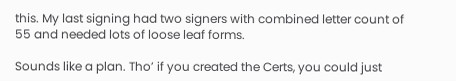this. My last signing had two signers with combined letter count of 55 and needed lots of loose leaf forms.

Sounds like a plan. Tho’ if you created the Certs, you could just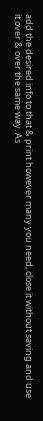add the desired info to that & print however many you need, close it without saving and use it over & over the same way. As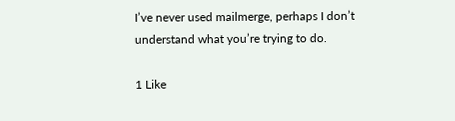I’ve never used mailmerge, perhaps I don’t understand what you’re trying to do.

1 Like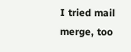I tried mail merge, too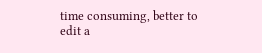time consuming, better to edit a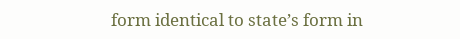form identical to state’s form in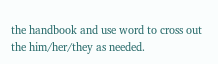the handbook and use word to cross out the him/her/they as needed.